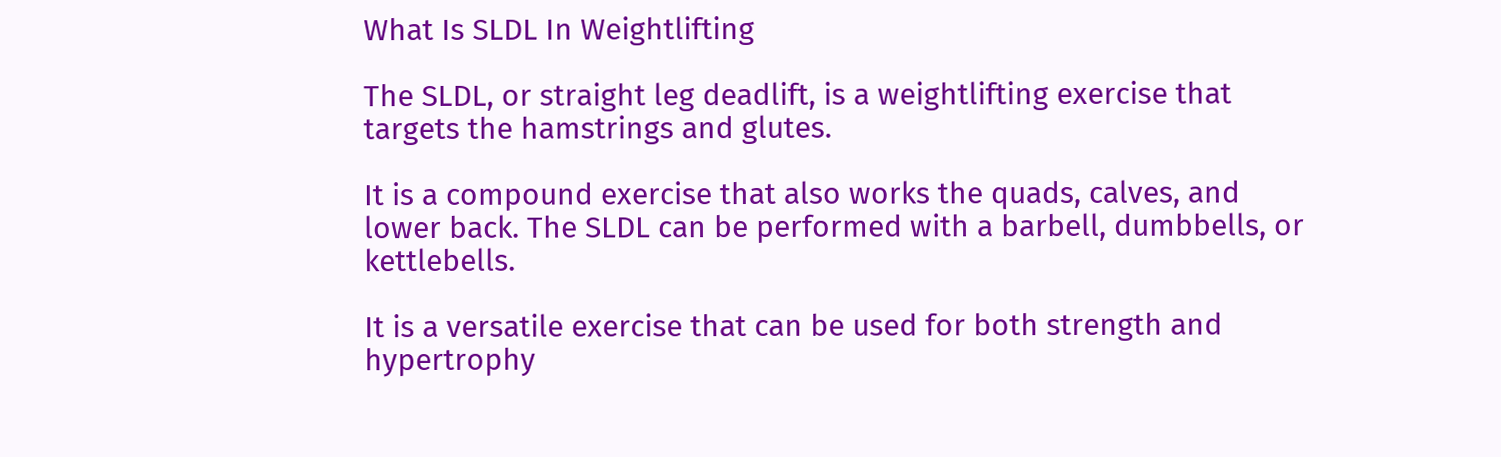What Is SLDL In Weightlifting

The SLDL, or straight leg deadlift, is a weightlifting exercise that targets the hamstrings and glutes.

It is a compound exercise that also works the quads, calves, and lower back. The SLDL can be performed with a barbell, dumbbells, or kettlebells.

It is a versatile exercise that can be used for both strength and hypertrophy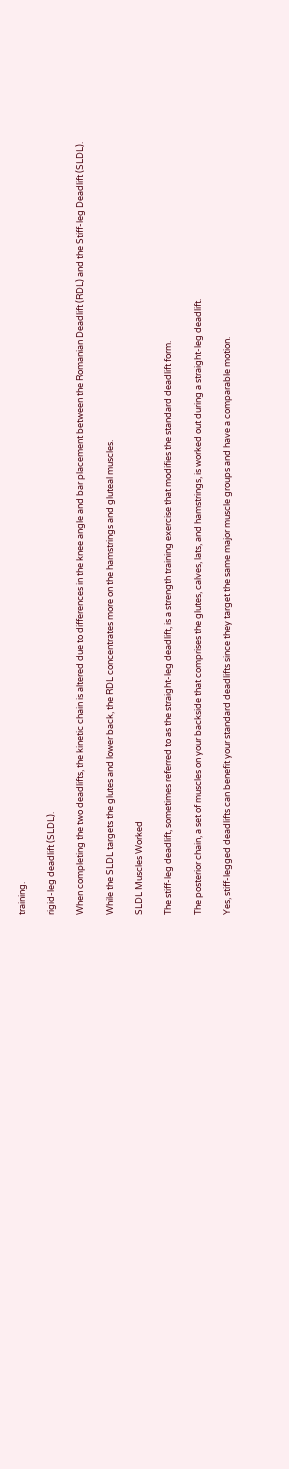training.

rigid-leg deadlift (SLDL).

When completing the two deadlifts, the kinetic chain is altered due to differences in the knee angle and bar placement between the Romanian Deadlift (RDL) and the Stiff-leg Deadlift (SLDL).

While the SLDL targets the glutes and lower back, the RDL concentrates more on the hamstrings and gluteal muscles.

SLDL Muscles Worked

The stiff-leg deadlift, sometimes referred to as the straight-leg deadlift, is a strength training exercise that modifies the standard deadlift form.

The posterior chain, a set of muscles on your backside that comprises the glutes, calves, lats, and hamstrings, is worked out during a straight-leg deadlift.

Yes, stiff-legged deadlifts can benefit your standard deadlifts since they target the same major muscle groups and have a comparable motion.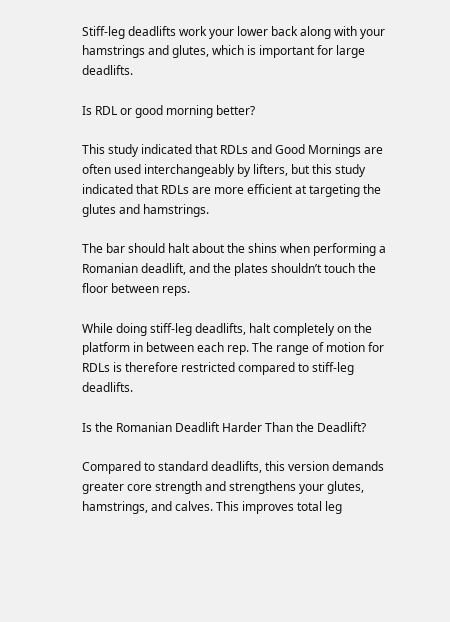Stiff-leg deadlifts work your lower back along with your hamstrings and glutes, which is important for large deadlifts.

Is RDL or good morning better?

This study indicated that RDLs and Good Mornings are often used interchangeably by lifters, but this study indicated that RDLs are more efficient at targeting the glutes and hamstrings.

The bar should halt about the shins when performing a Romanian deadlift, and the plates shouldn’t touch the floor between reps.

While doing stiff-leg deadlifts, halt completely on the platform in between each rep. The range of motion for RDLs is therefore restricted compared to stiff-leg deadlifts.

Is the Romanian Deadlift Harder Than the Deadlift?

Compared to standard deadlifts, this version demands greater core strength and strengthens your glutes, hamstrings, and calves. This improves total leg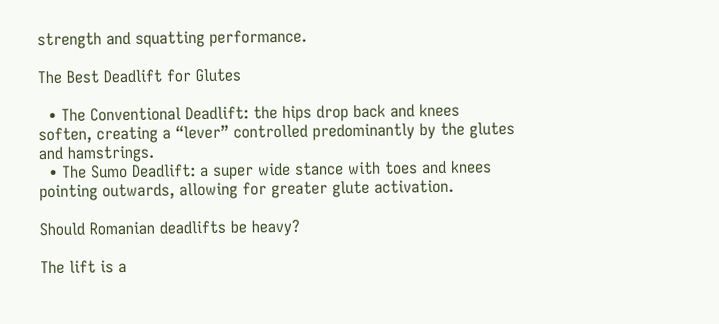strength and squatting performance.

The Best Deadlift for Glutes

  • The Conventional Deadlift: the hips drop back and knees soften, creating a “lever” controlled predominantly by the glutes and hamstrings.
  • The Sumo Deadlift: a super wide stance with toes and knees pointing outwards, allowing for greater glute activation.

Should Romanian deadlifts be heavy?

The lift is a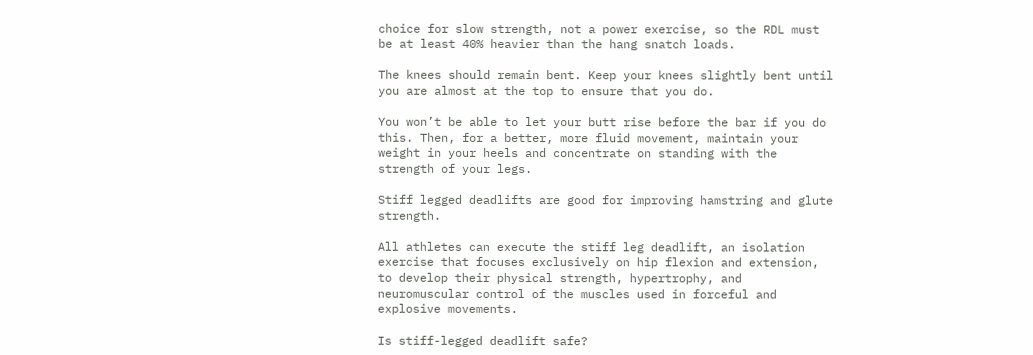choice for slow strength, not a power exercise, so the RDL must be at least 40% heavier than the hang snatch loads.

The knees should remain bent. Keep your knees slightly bent until you are almost at the top to ensure that you do.

You won’t be able to let your butt rise before the bar if you do this. Then, for a better, more fluid movement, maintain your weight in your heels and concentrate on standing with the strength of your legs.

Stiff legged deadlifts are good for improving hamstring and glute strength.

All athletes can execute the stiff leg deadlift, an isolation exercise that focuses exclusively on hip flexion and extension, to develop their physical strength, hypertrophy, and neuromuscular control of the muscles used in forceful and explosive movements.

Is stiff-legged deadlift safe?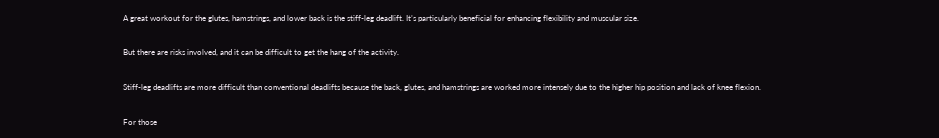A great workout for the glutes, hamstrings, and lower back is the stiff-leg deadlift. It’s particularly beneficial for enhancing flexibility and muscular size.

But there are risks involved, and it can be difficult to get the hang of the activity.

Stiff-leg deadlifts are more difficult than conventional deadlifts because the back, glutes, and hamstrings are worked more intensely due to the higher hip position and lack of knee flexion.

For those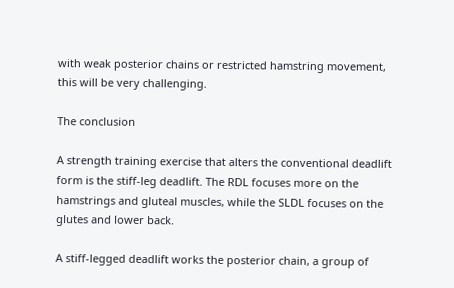with weak posterior chains or restricted hamstring movement, this will be very challenging.

The conclusion

A strength training exercise that alters the conventional deadlift form is the stiff-leg deadlift. The RDL focuses more on the hamstrings and gluteal muscles, while the SLDL focuses on the glutes and lower back.

A stiff-legged deadlift works the posterior chain, a group of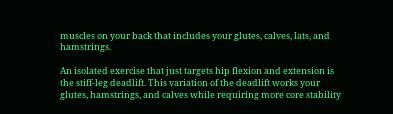muscles on your back that includes your glutes, calves, lats, and hamstrings.

An isolated exercise that just targets hip flexion and extension is the stiff-leg deadlift. This variation of the deadlift works your glutes, hamstrings, and calves while requiring more core stability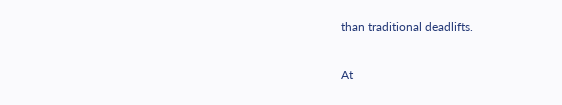than traditional deadlifts.

At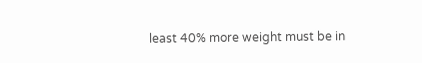least 40% more weight must be in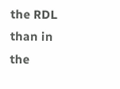the RDL than in the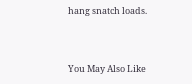hang snatch loads.



You May Also Like